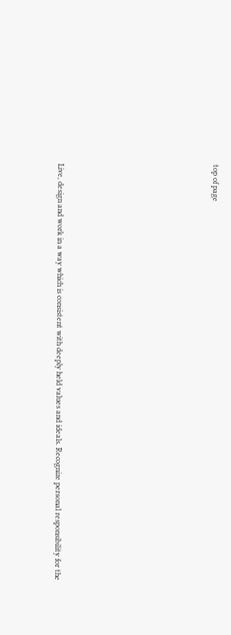top of page









Live, design and work in a way which is consistent with deeply held values and ideals. Recognize personal responsibility for the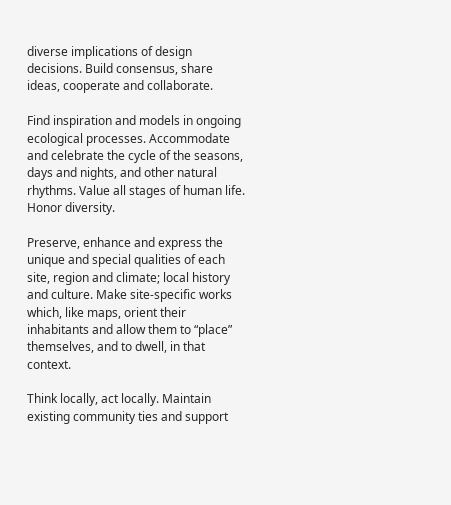diverse implications of design decisions. Build consensus, share ideas, cooperate and collaborate.

Find inspiration and models in ongoing ecological processes. Accommodate and celebrate the cycle of the seasons, days and nights, and other natural rhythms. Value all stages of human life. Honor diversity.

Preserve, enhance and express the unique and special qualities of each site, region and climate; local history and culture. Make site-specific works which, like maps, orient their inhabitants and allow them to “place” themselves, and to dwell, in that context.

Think locally, act locally. Maintain existing community ties and support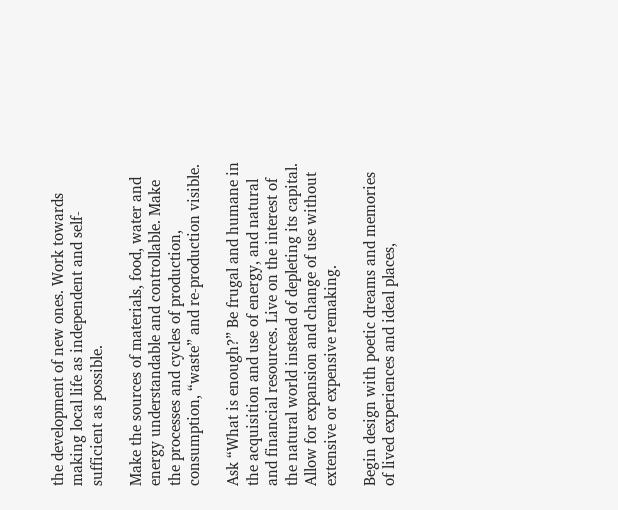the development of new ones. Work towards making local life as independent and self-sufficient as possible.

Make the sources of materials, food, water and energy understandable and controllable. Make the processes and cycles of production, consumption, “waste” and re-production visible.

Ask “What is enough?” Be frugal and humane in the acquisition and use of energy, and natural and financial resources. Live on the interest of the natural world instead of depleting its capital. Allow for expansion and change of use without extensive or expensive remaking.

Begin design with poetic dreams and memories of lived experiences and ideal places,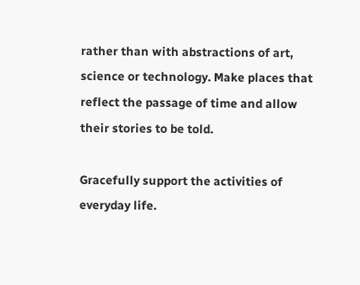rather than with abstractions of art, science or technology. Make places that reflect the passage of time and allow their stories to be told.

Gracefully support the activities of everyday life.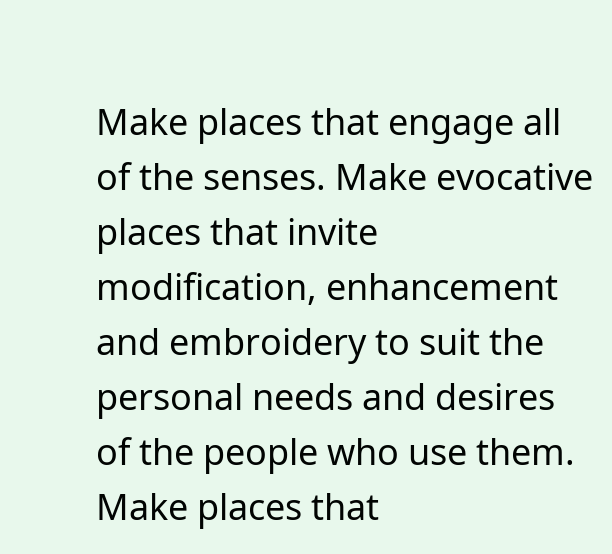Make places that engage all of the senses. Make evocative places that invite modification, enhancement and embroidery to suit the personal needs and desires of the people who use them. Make places that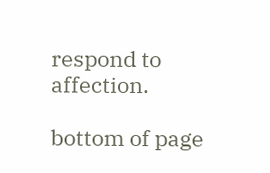respond to affection.

bottom of page